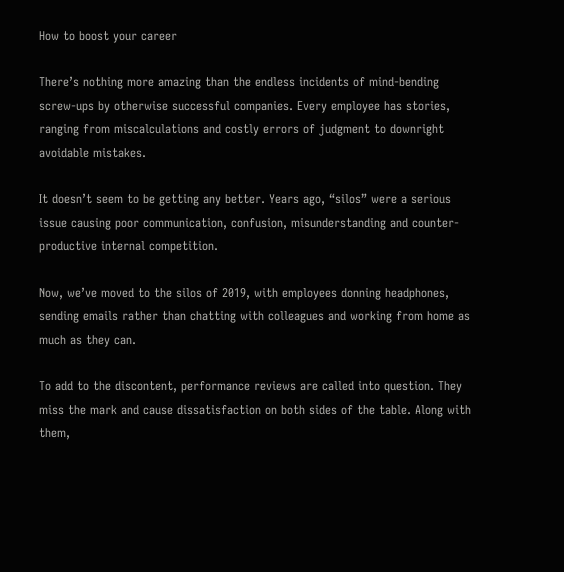How to boost your career

There’s nothing more amazing than the endless incidents of mind-bending screw-ups by otherwise successful companies. Every employee has stories, ranging from miscalculations and costly errors of judgment to downright avoidable mistakes.

It doesn’t seem to be getting any better. Years ago, “silos” were a serious issue causing poor communication, confusion, misunderstanding and counter-productive internal competition.

Now, we’ve moved to the silos of 2019, with employees donning headphones, sending emails rather than chatting with colleagues and working from home as much as they can.

To add to the discontent, performance reviews are called into question. They miss the mark and cause dissatisfaction on both sides of the table. Along with them,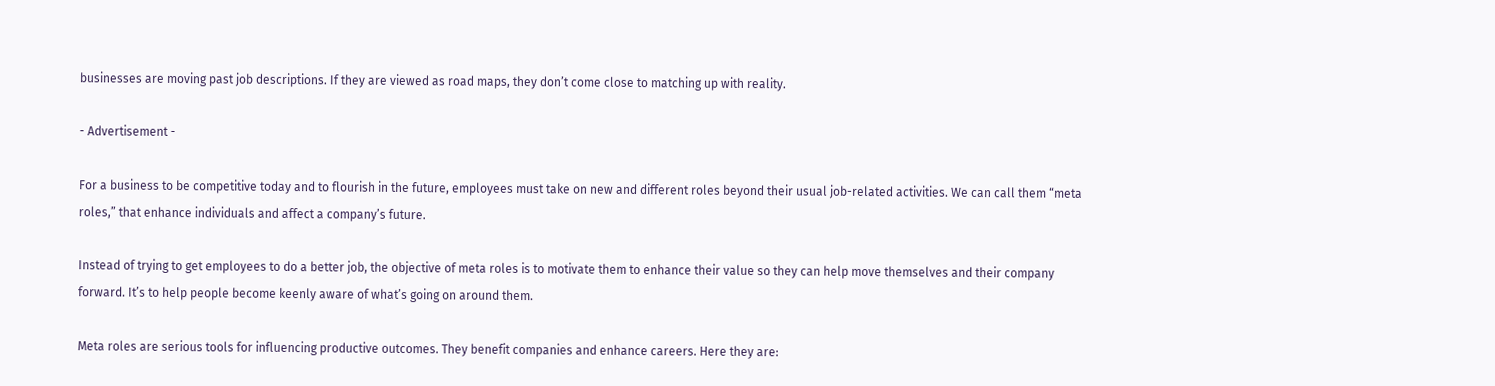businesses are moving past job descriptions. If they are viewed as road maps, they don’t come close to matching up with reality.

- Advertisement -

For a business to be competitive today and to flourish in the future, employees must take on new and different roles beyond their usual job-related activities. We can call them “meta roles,” that enhance individuals and affect a company’s future.

Instead of trying to get employees to do a better job, the objective of meta roles is to motivate them to enhance their value so they can help move themselves and their company forward. It’s to help people become keenly aware of what’s going on around them.

Meta roles are serious tools for influencing productive outcomes. They benefit companies and enhance careers. Here they are: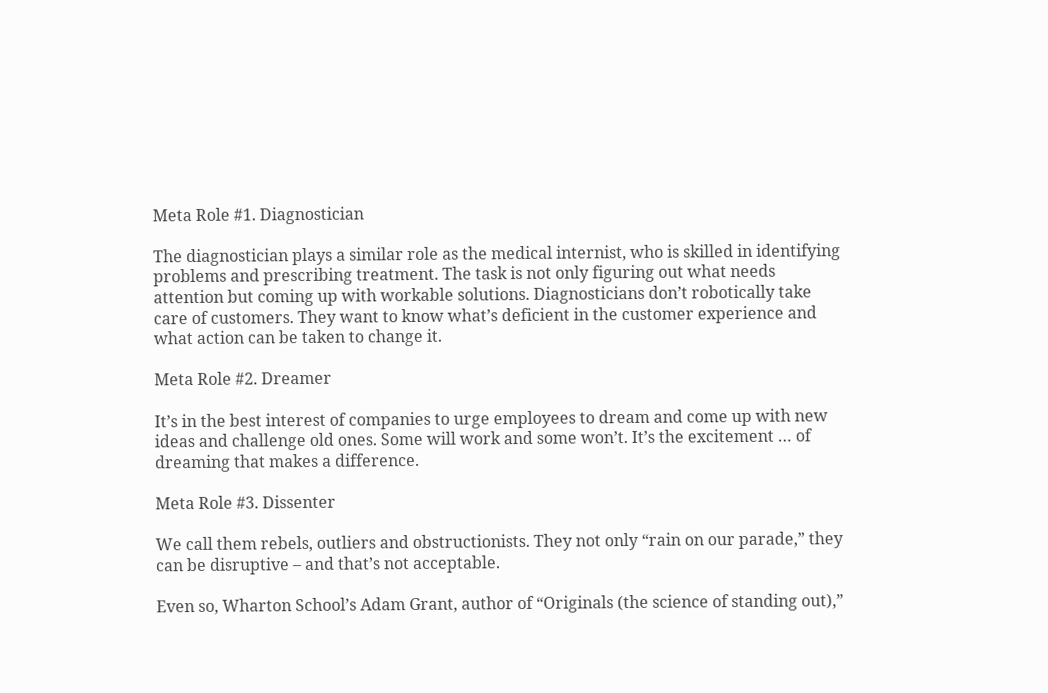Meta Role #1. Diagnostician

The diagnostician plays a similar role as the medical internist, who is skilled in identifying problems and prescribing treatment. The task is not only figuring out what needs attention but coming up with workable solutions. Diagnosticians don’t robotically take care of customers. They want to know what’s deficient in the customer experience and what action can be taken to change it.

Meta Role #2. Dreamer

It’s in the best interest of companies to urge employees to dream and come up with new ideas and challenge old ones. Some will work and some won’t. It’s the excitement … of dreaming that makes a difference.

Meta Role #3. Dissenter

We call them rebels, outliers and obstructionists. They not only “rain on our parade,” they can be disruptive – and that’s not acceptable.

Even so, Wharton School’s Adam Grant, author of “Originals (the science of standing out),”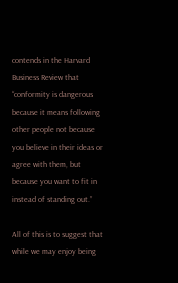contends in the Harvard Business Review that “conformity is dangerous because it means following other people not because you believe in their ideas or agree with them, but because you want to fit in instead of standing out.”

All of this is to suggest that while we may enjoy being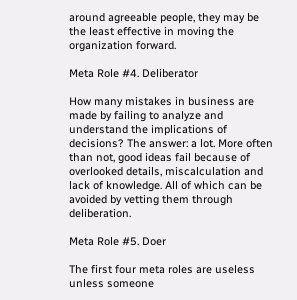around agreeable people, they may be the least effective in moving the organization forward.

Meta Role #4. Deliberator

How many mistakes in business are made by failing to analyze and understand the implications of decisions? The answer: a lot. More often than not, good ideas fail because of overlooked details, miscalculation and lack of knowledge. All of which can be avoided by vetting them through deliberation.

Meta Role #5. Doer

The first four meta roles are useless unless someone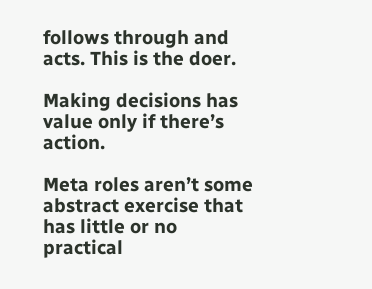follows through and acts. This is the doer.

Making decisions has value only if there’s action.

Meta roles aren’t some abstract exercise that has little or no practical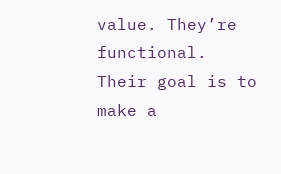value. They’re functional. Their goal is to make a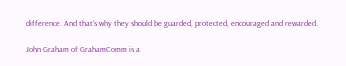difference. And that’s why they should be guarded, protected, encouraged and rewarded.

John Graham of GrahamComm is a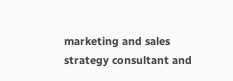marketing and sales strategy consultant and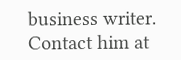business writer. Contact him at